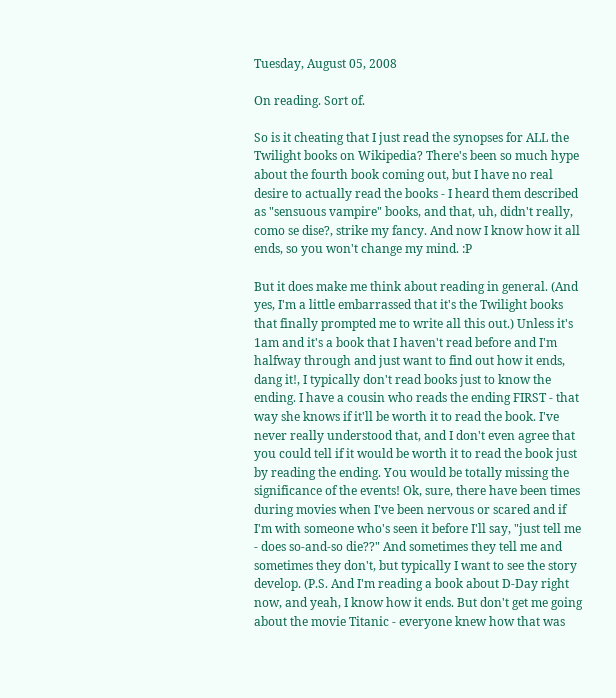Tuesday, August 05, 2008

On reading. Sort of.

So is it cheating that I just read the synopses for ALL the Twilight books on Wikipedia? There's been so much hype about the fourth book coming out, but I have no real desire to actually read the books - I heard them described as "sensuous vampire" books, and that, uh, didn't really, como se dise?, strike my fancy. And now I know how it all ends, so you won't change my mind. :P

But it does make me think about reading in general. (And yes, I'm a little embarrassed that it's the Twilight books that finally prompted me to write all this out.) Unless it's 1am and it's a book that I haven't read before and I'm halfway through and just want to find out how it ends, dang it!, I typically don't read books just to know the ending. I have a cousin who reads the ending FIRST - that way she knows if it'll be worth it to read the book. I've never really understood that, and I don't even agree that you could tell if it would be worth it to read the book just by reading the ending. You would be totally missing the significance of the events! Ok, sure, there have been times during movies when I've been nervous or scared and if I'm with someone who's seen it before I'll say, "just tell me - does so-and-so die??" And sometimes they tell me and sometimes they don't, but typically I want to see the story develop. (P.S. And I'm reading a book about D-Day right now, and yeah, I know how it ends. But don't get me going about the movie Titanic - everyone knew how that was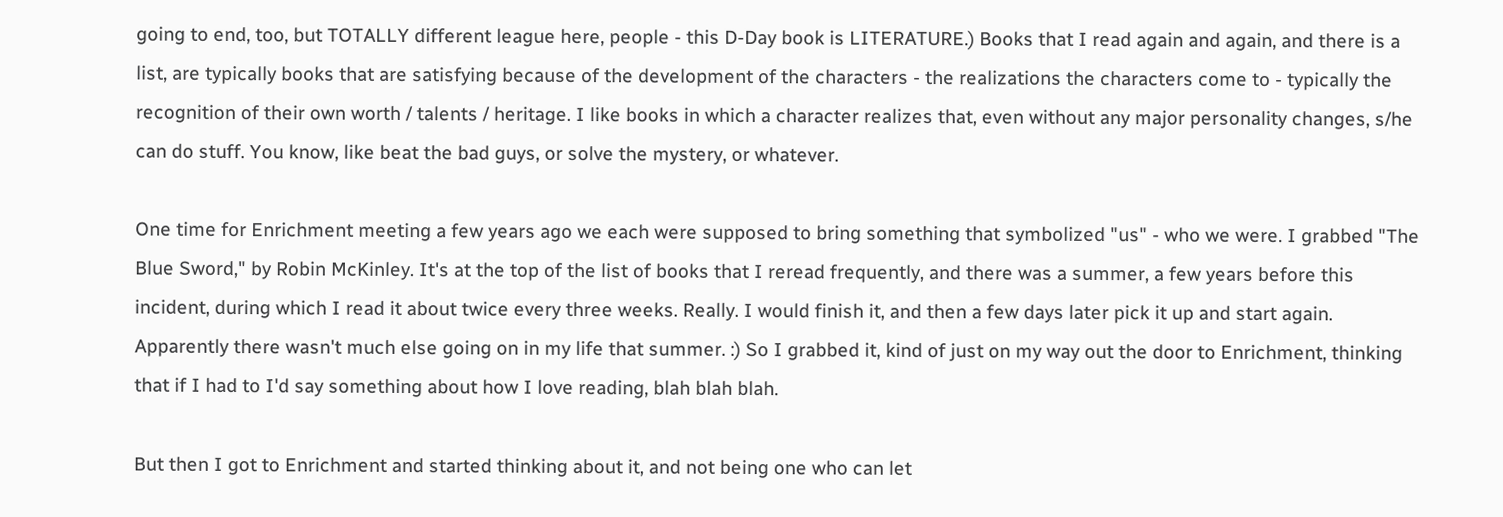going to end, too, but TOTALLY different league here, people - this D-Day book is LITERATURE.) Books that I read again and again, and there is a list, are typically books that are satisfying because of the development of the characters - the realizations the characters come to - typically the recognition of their own worth / talents / heritage. I like books in which a character realizes that, even without any major personality changes, s/he can do stuff. You know, like beat the bad guys, or solve the mystery, or whatever.

One time for Enrichment meeting a few years ago we each were supposed to bring something that symbolized "us" - who we were. I grabbed "The Blue Sword," by Robin McKinley. It's at the top of the list of books that I reread frequently, and there was a summer, a few years before this incident, during which I read it about twice every three weeks. Really. I would finish it, and then a few days later pick it up and start again. Apparently there wasn't much else going on in my life that summer. :) So I grabbed it, kind of just on my way out the door to Enrichment, thinking that if I had to I'd say something about how I love reading, blah blah blah.

But then I got to Enrichment and started thinking about it, and not being one who can let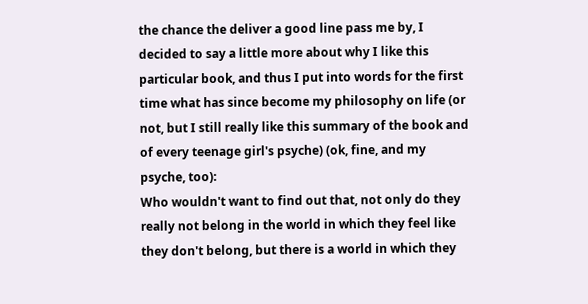the chance the deliver a good line pass me by, I decided to say a little more about why I like this particular book, and thus I put into words for the first time what has since become my philosophy on life (or not, but I still really like this summary of the book and of every teenage girl's psyche) (ok, fine, and my psyche, too):
Who wouldn't want to find out that, not only do they really not belong in the world in which they feel like they don't belong, but there is a world in which they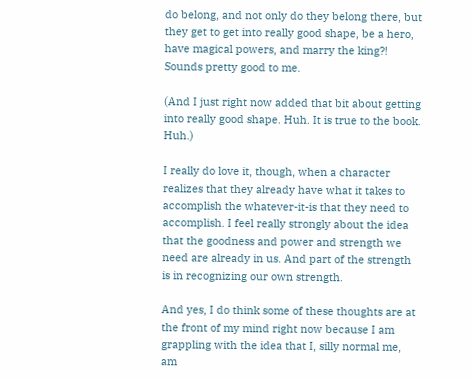do belong, and not only do they belong there, but they get to get into really good shape, be a hero, have magical powers, and marry the king?!
Sounds pretty good to me.

(And I just right now added that bit about getting into really good shape. Huh. It is true to the book. Huh.)

I really do love it, though, when a character realizes that they already have what it takes to accomplish the whatever-it-is that they need to accomplish. I feel really strongly about the idea that the goodness and power and strength we need are already in us. And part of the strength is in recognizing our own strength.

And yes, I do think some of these thoughts are at the front of my mind right now because I am grappling with the idea that I, silly normal me, am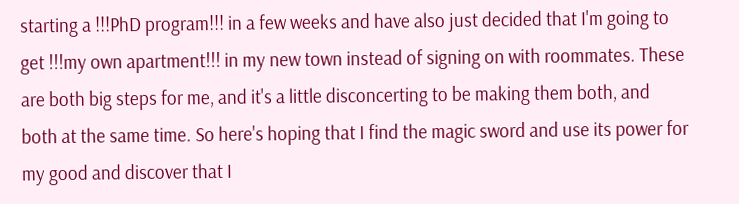starting a !!!PhD program!!! in a few weeks and have also just decided that I'm going to get !!!my own apartment!!! in my new town instead of signing on with roommates. These are both big steps for me, and it's a little disconcerting to be making them both, and both at the same time. So here's hoping that I find the magic sword and use its power for my good and discover that I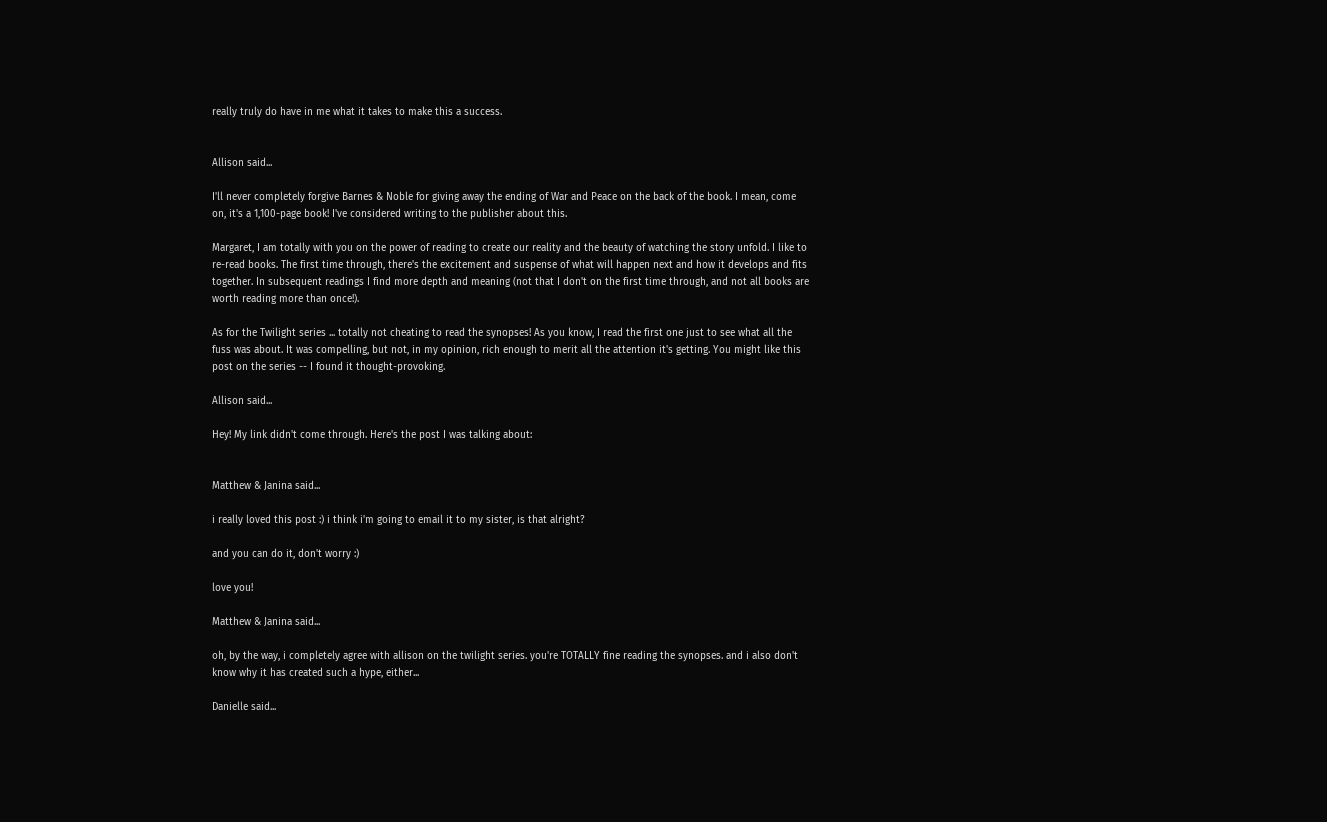really truly do have in me what it takes to make this a success.


Allison said...

I'll never completely forgive Barnes & Noble for giving away the ending of War and Peace on the back of the book. I mean, come on, it's a 1,100-page book! I've considered writing to the publisher about this.

Margaret, I am totally with you on the power of reading to create our reality and the beauty of watching the story unfold. I like to re-read books. The first time through, there's the excitement and suspense of what will happen next and how it develops and fits together. In subsequent readings I find more depth and meaning (not that I don't on the first time through, and not all books are worth reading more than once!).

As for the Twilight series ... totally not cheating to read the synopses! As you know, I read the first one just to see what all the fuss was about. It was compelling, but not, in my opinion, rich enough to merit all the attention it's getting. You might like this post on the series -- I found it thought-provoking.

Allison said...

Hey! My link didn't come through. Here's the post I was talking about:


Matthew & Janina said...

i really loved this post :) i think i'm going to email it to my sister, is that alright?

and you can do it, don't worry :)

love you!

Matthew & Janina said...

oh, by the way, i completely agree with allison on the twilight series. you're TOTALLY fine reading the synopses. and i also don't know why it has created such a hype, either...

Danielle said...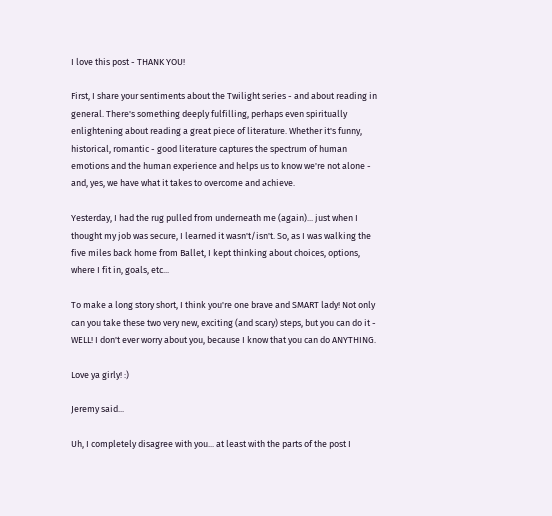I love this post - THANK YOU!

First, I share your sentiments about the Twilight series - and about reading in general. There's something deeply fulfilling, perhaps even spiritually enlightening about reading a great piece of literature. Whether it's funny, historical, romantic - good literature captures the spectrum of human emotions and the human experience and helps us to know we're not alone - and, yes, we have what it takes to overcome and achieve.

Yesterday, I had the rug pulled from underneath me (again)... just when I thought my job was secure, I learned it wasn't/isn't. So, as I was walking the five miles back home from Ballet, I kept thinking about choices, options, where I fit in, goals, etc...

To make a long story short, I think you're one brave and SMART lady! Not only can you take these two very new, exciting (and scary) steps, but you can do it - WELL! I don't ever worry about you, because I know that you can do ANYTHING.

Love ya girly! :)

Jeremy said...

Uh, I completely disagree with you... at least with the parts of the post I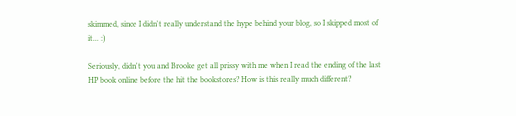skimmed, since I didn't really understand the hype behind your blog, so I skipped most of it... :)

Seriously, didn't you and Brooke get all prissy with me when I read the ending of the last HP book online before the hit the bookstores? How is this really much different?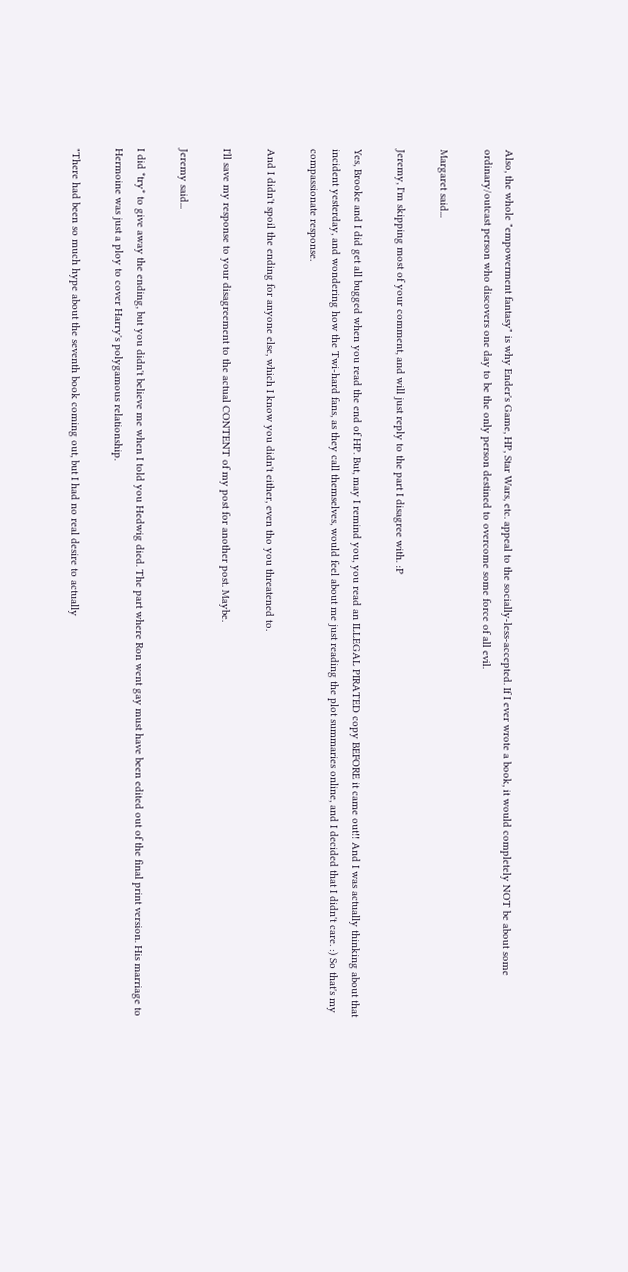Also, the whole "empowerment fantasy" is why Ender's Game, HP, Star Wars, etc. appeal to the socially-less-accepted. If I ever wrote a book, it would completely NOT be about some ordinary/outcast person who discovers one day to be the only person destined to overcome some force of all evil.

Margaret said...

Jeremy, I'm skipping most of your comment, and will just reply to the part I disagree with. :P

Yes, Brooke and I did get all bugged when you read the end of HP. But, may I remind you, you read an ILLEGAL PIRATED copy BEFORE it came out!! And I was actually thinking about that incident yesterday, and wondering how the Twi-hard fans, as they call themselves, would feel about me just reading the plot summaries online, and I decided that I didn't care. :) So that's my compassionate response.

And I didn't spoil the ending for anyone else, which I know you didn't either, even tho you threatened to.

I'll save my response to your disagreement to the actual CONTENT of my post for another post. Maybe.

Jeremy said...

I did *try* to give away the ending, but you didn't believe me when I told you Hedwig died. The part where Ron went gay must have been edited out of the final print version. His marriage to Hermoine was just a ploy to cover Harry's polygamous relationship.

"There had been so much hype about the seventh book coming out, but I had no real desire to actually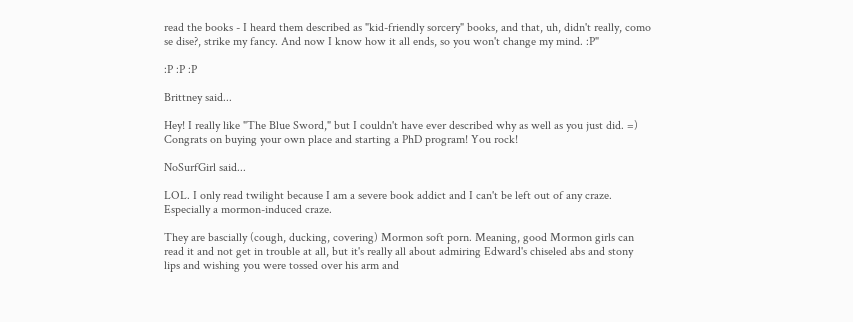read the books - I heard them described as "kid-friendly sorcery" books, and that, uh, didn't really, como se dise?, strike my fancy. And now I know how it all ends, so you won't change my mind. :P"

:P :P :P

Brittney said...

Hey! I really like "The Blue Sword," but I couldn't have ever described why as well as you just did. =) Congrats on buying your own place and starting a PhD program! You rock!

NoSurfGirl said...

LOL. I only read twilight because I am a severe book addict and I can't be left out of any craze. Especially a mormon-induced craze.

They are bascially (cough, ducking, covering) Mormon soft porn. Meaning, good Mormon girls can read it and not get in trouble at all, but it's really all about admiring Edward's chiseled abs and stony lips and wishing you were tossed over his arm and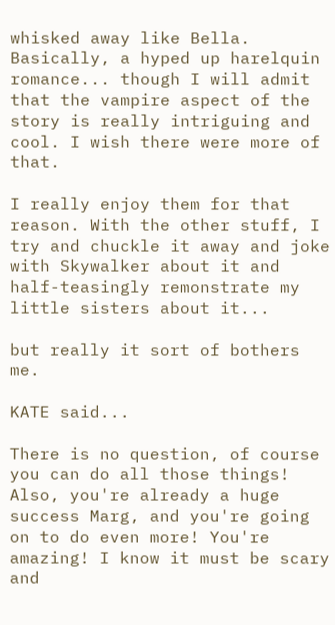whisked away like Bella. Basically, a hyped up harelquin romance... though I will admit that the vampire aspect of the story is really intriguing and cool. I wish there were more of that.

I really enjoy them for that reason. With the other stuff, I try and chuckle it away and joke with Skywalker about it and half-teasingly remonstrate my little sisters about it...

but really it sort of bothers me.

KATE said...

There is no question, of course you can do all those things! Also, you're already a huge success Marg, and you're going on to do even more! You're amazing! I know it must be scary and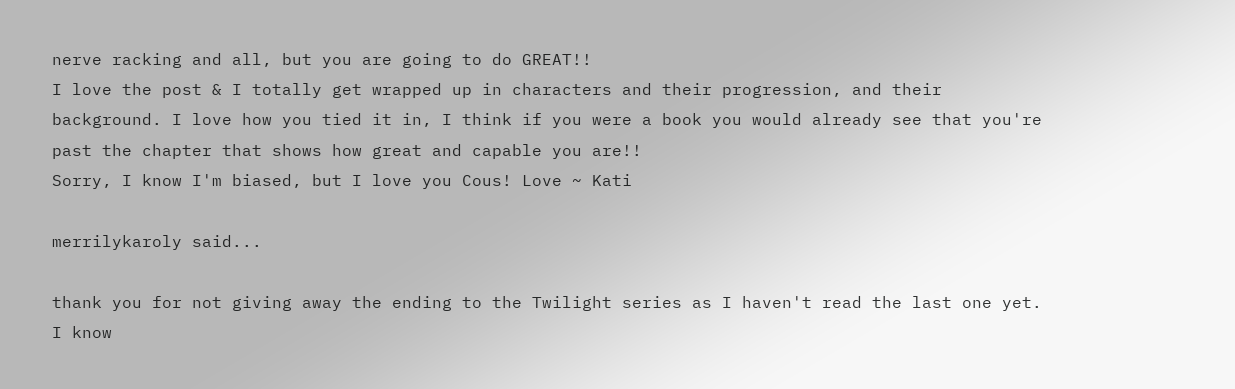nerve racking and all, but you are going to do GREAT!!
I love the post & I totally get wrapped up in characters and their progression, and their background. I love how you tied it in, I think if you were a book you would already see that you're past the chapter that shows how great and capable you are!!
Sorry, I know I'm biased, but I love you Cous! Love ~ Kati

merrilykaroly said...

thank you for not giving away the ending to the Twilight series as I haven't read the last one yet. I know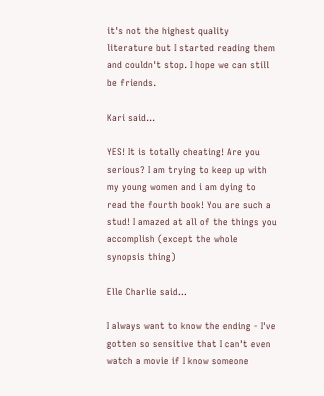it's not the highest quality literature but I started reading them and couldn't stop. I hope we can still be friends.

Kari said...

YES! It is totally cheating! Are you serious? I am trying to keep up with my young women and i am dying to read the fourth book! You are such a stud! I amazed at all of the things you accomplish (except the whole synopsis thing)

Elle Charlie said...

I always want to know the ending - I've gotten so sensitive that I can't even watch a movie if I know someone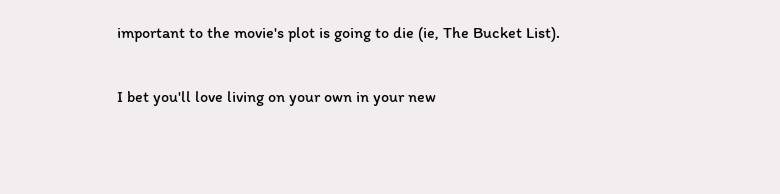important to the movie's plot is going to die (ie, The Bucket List).

I bet you'll love living on your own in your new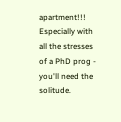apartment!!! Especially with all the stresses of a PhD prog - you'll need the solitude.